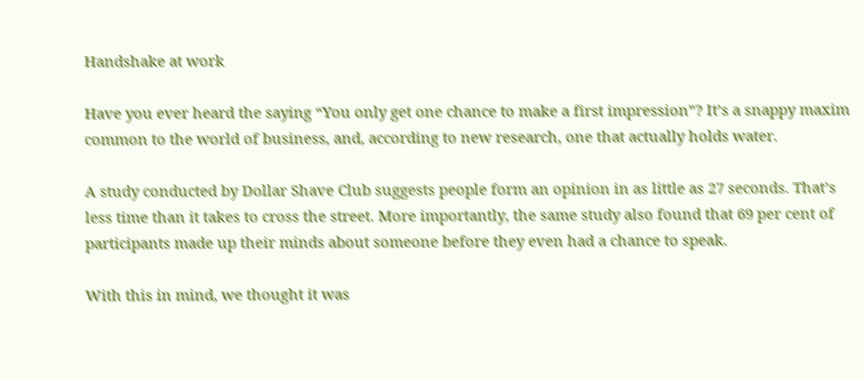Handshake at work

Have you ever heard the saying “You only get one chance to make a first impression”? It’s a snappy maxim common to the world of business, and, according to new research, one that actually holds water.

A study conducted by Dollar Shave Club suggests people form an opinion in as little as 27 seconds. That’s less time than it takes to cross the street. More importantly, the same study also found that 69 per cent of participants made up their minds about someone before they even had a chance to speak.

With this in mind, we thought it was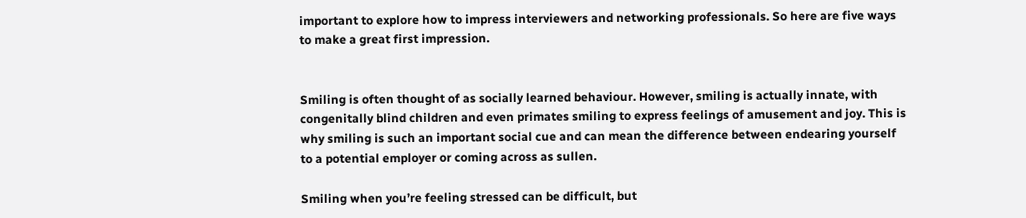important to explore how to impress interviewers and networking professionals. So here are five ways to make a great first impression.


Smiling is often thought of as socially learned behaviour. However, smiling is actually innate, with congenitally blind children and even primates smiling to express feelings of amusement and joy. This is why smiling is such an important social cue and can mean the difference between endearing yourself to a potential employer or coming across as sullen.

Smiling when you’re feeling stressed can be difficult, but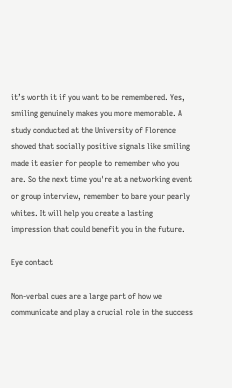it’s worth it if you want to be remembered. Yes, smiling genuinely makes you more memorable. A study conducted at the University of Florence showed that socially positive signals like smiling made it easier for people to remember who you are. So the next time you're at a networking event or group interview, remember to bare your pearly whites. It will help you create a lasting impression that could benefit you in the future.

Eye contact

Non-verbal cues are a large part of how we communicate and play a crucial role in the success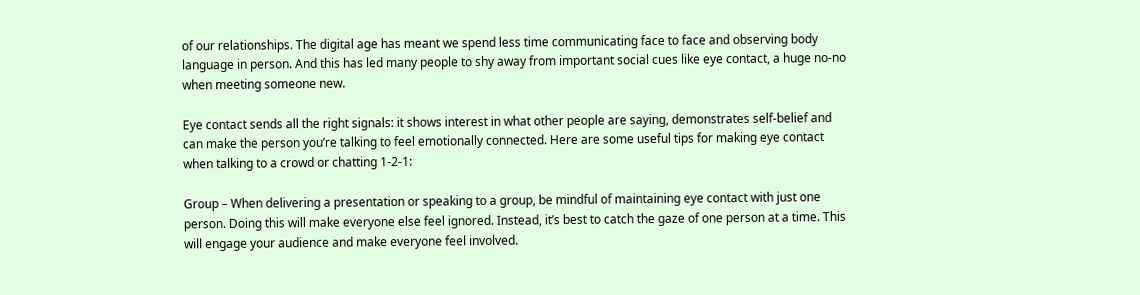of our relationships. The digital age has meant we spend less time communicating face to face and observing body language in person. And this has led many people to shy away from important social cues like eye contact, a huge no-no when meeting someone new.

Eye contact sends all the right signals: it shows interest in what other people are saying, demonstrates self-belief and can make the person you’re talking to feel emotionally connected. Here are some useful tips for making eye contact when talking to a crowd or chatting 1-2-1:

Group – When delivering a presentation or speaking to a group, be mindful of maintaining eye contact with just one person. Doing this will make everyone else feel ignored. Instead, it’s best to catch the gaze of one person at a time. This will engage your audience and make everyone feel involved.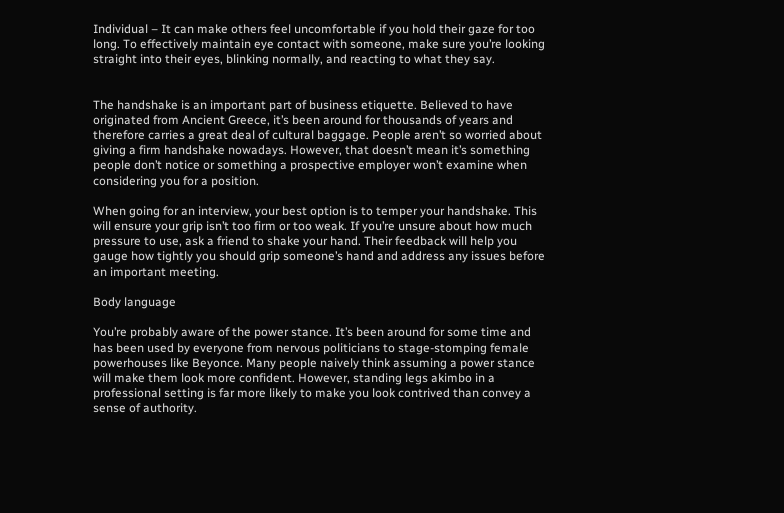Individual – It can make others feel uncomfortable if you hold their gaze for too long. To effectively maintain eye contact with someone, make sure you’re looking straight into their eyes, blinking normally, and reacting to what they say.


The handshake is an important part of business etiquette. Believed to have originated from Ancient Greece, it’s been around for thousands of years and therefore carries a great deal of cultural baggage. People aren’t so worried about giving a firm handshake nowadays. However, that doesn’t mean it’s something people don’t notice or something a prospective employer won’t examine when considering you for a position.

When going for an interview, your best option is to temper your handshake. This will ensure your grip isn’t too firm or too weak. If you’re unsure about how much pressure to use, ask a friend to shake your hand. Their feedback will help you gauge how tightly you should grip someone’s hand and address any issues before an important meeting.

Body language

You’re probably aware of the power stance. It’s been around for some time and has been used by everyone from nervous politicians to stage-stomping female powerhouses like Beyonce. Many people naively think assuming a power stance will make them look more confident. However, standing legs akimbo in a professional setting is far more likely to make you look contrived than convey a sense of authority.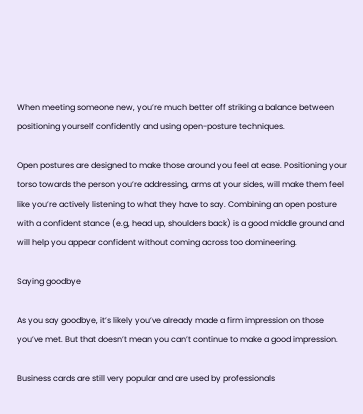When meeting someone new, you’re much better off striking a balance between positioning yourself confidently and using open-posture techniques.

Open postures are designed to make those around you feel at ease. Positioning your torso towards the person you’re addressing, arms at your sides, will make them feel like you’re actively listening to what they have to say. Combining an open posture with a confident stance (e.g, head up, shoulders back) is a good middle ground and will help you appear confident without coming across too domineering.

Saying goodbye

As you say goodbye, it’s likely you’ve already made a firm impression on those you’ve met. But that doesn’t mean you can’t continue to make a good impression.

Business cards are still very popular and are used by professionals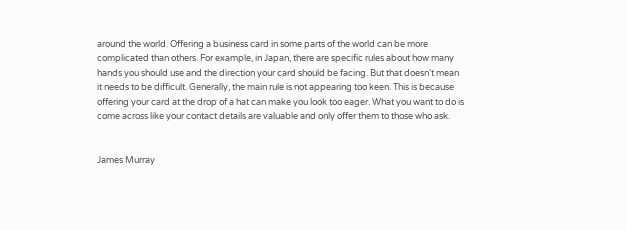around the world. Offering a business card in some parts of the world can be more complicated than others. For example, in Japan, there are specific rules about how many hands you should use and the direction your card should be facing. But that doesn’t mean it needs to be difficult. Generally, the main rule is not appearing too keen. This is because offering your card at the drop of a hat can make you look too eager. What you want to do is come across like your contact details are valuable and only offer them to those who ask.


James Murray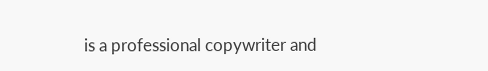is a professional copywriter and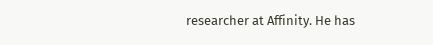researcher at Affinity. He has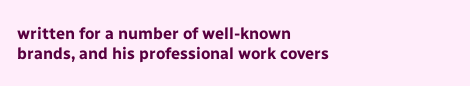written for a number of well-known brands, and his professional work covers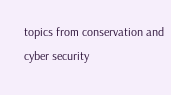topics from conservation and cyber security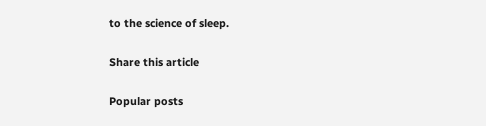to the science of sleep.

Share this article

Popular posts